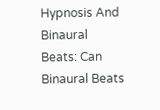Hypnosis And Binaural Beats: Can Binaural Beats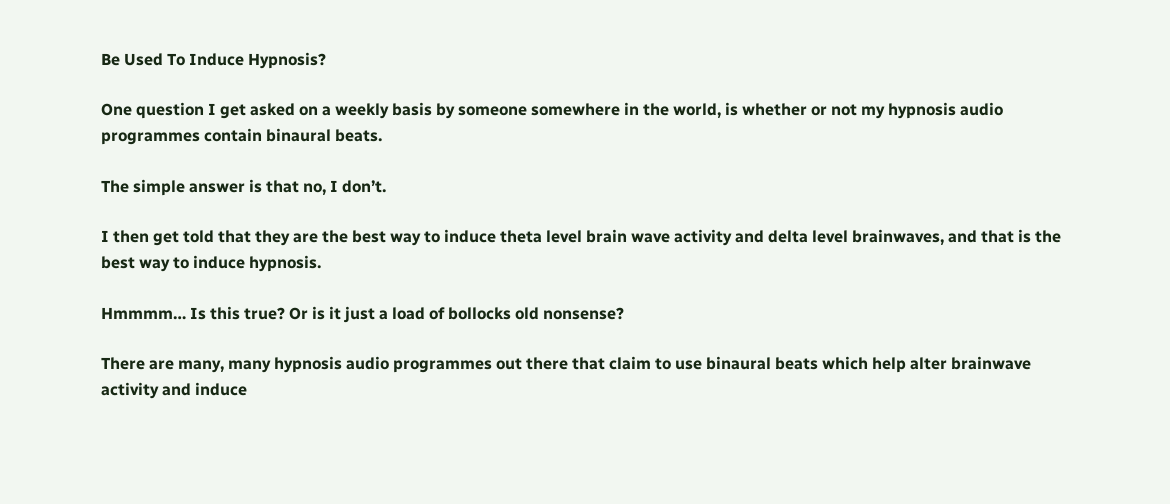Be Used To Induce Hypnosis?

One question I get asked on a weekly basis by someone somewhere in the world, is whether or not my hypnosis audio programmes contain binaural beats.

The simple answer is that no, I don’t.

I then get told that they are the best way to induce theta level brain wave activity and delta level brainwaves, and that is the best way to induce hypnosis.

Hmmmm… Is this true? Or is it just a load of bollocks old nonsense?

There are many, many hypnosis audio programmes out there that claim to use binaural beats which help alter brainwave activity and induce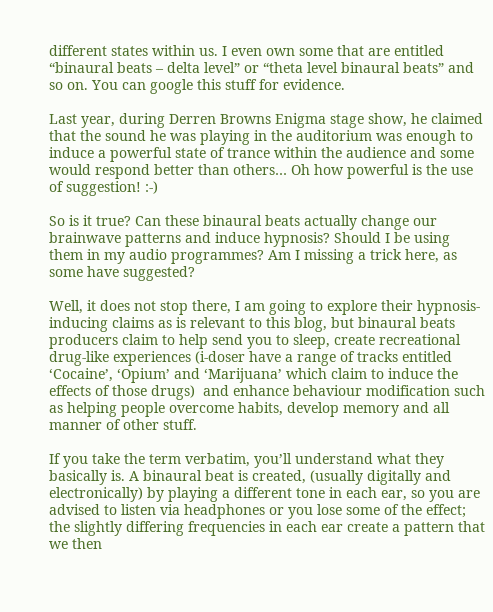different states within us. I even own some that are entitled “binaural beats – delta level” or “theta level binaural beats” and so on. You can google this stuff for evidence.

Last year, during Derren Browns Enigma stage show, he claimed that the sound he was playing in the auditorium was enough to induce a powerful state of trance within the audience and some would respond better than others… Oh how powerful is the use of suggestion! :-)

So is it true? Can these binaural beats actually change our brainwave patterns and induce hypnosis? Should I be using them in my audio programmes? Am I missing a trick here, as some have suggested?

Well, it does not stop there, I am going to explore their hypnosis-inducing claims as is relevant to this blog, but binaural beats producers claim to help send you to sleep, create recreational drug-like experiences (i-doser have a range of tracks entitled ‘Cocaine’, ‘Opium’ and ‘Marijuana’ which claim to induce the effects of those drugs)  and enhance behaviour modification such as helping people overcome habits, develop memory and all manner of other stuff.

If you take the term verbatim, you’ll understand what they basically is. A binaural beat is created, (usually digitally and electronically) by playing a different tone in each ear, so you are advised to listen via headphones or you lose some of the effect; the slightly differing frequencies in each ear create a pattern that we then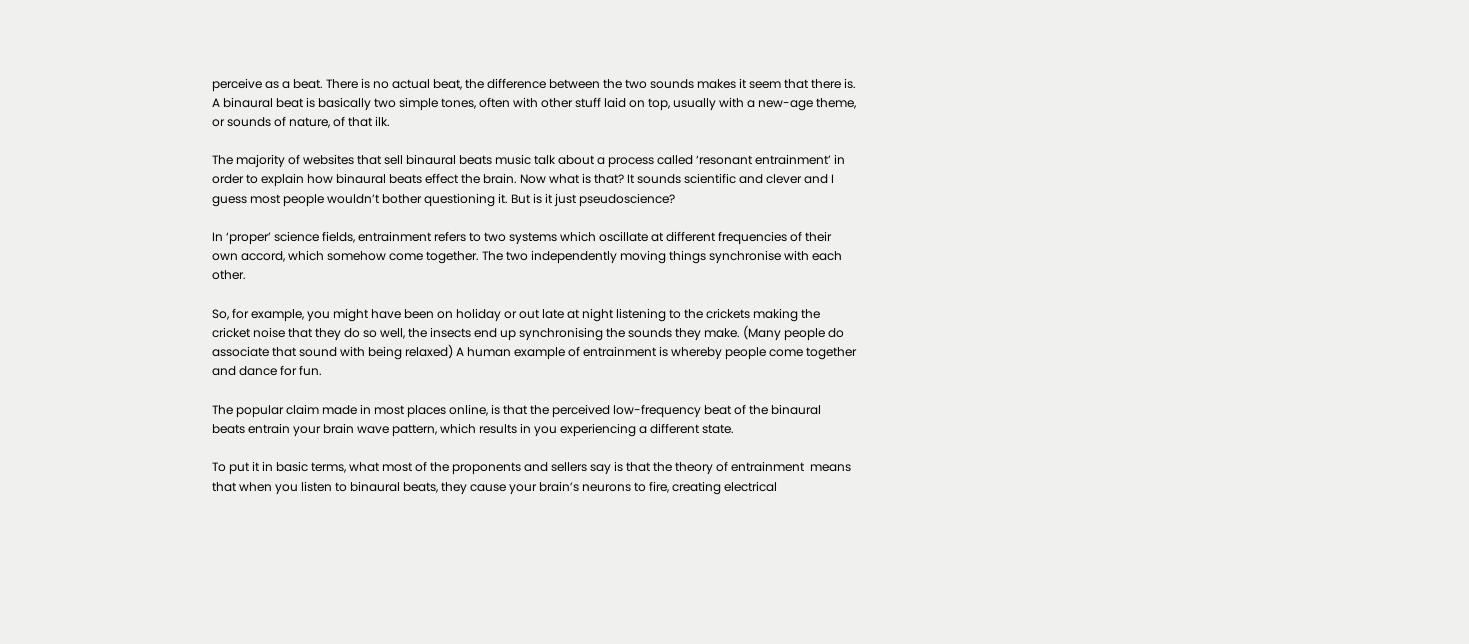perceive as a beat. There is no actual beat, the difference between the two sounds makes it seem that there is. A binaural beat is basically two simple tones, often with other stuff laid on top, usually with a new-age theme, or sounds of nature, of that ilk.

The majority of websites that sell binaural beats music talk about a process called ‘resonant entrainment’ in order to explain how binaural beats effect the brain. Now what is that? It sounds scientific and clever and I guess most people wouldn’t bother questioning it. But is it just pseudoscience?

In ‘proper’ science fields, entrainment refers to two systems which oscillate at different frequencies of their own accord, which somehow come together. The two independently moving things synchronise with each other.

So, for example, you might have been on holiday or out late at night listening to the crickets making the cricket noise that they do so well, the insects end up synchronising the sounds they make. (Many people do associate that sound with being relaxed) A human example of entrainment is whereby people come together and dance for fun.

The popular claim made in most places online, is that the perceived low-frequency beat of the binaural beats entrain your brain wave pattern, which results in you experiencing a different state.

To put it in basic terms, what most of the proponents and sellers say is that the theory of entrainment  means that when you listen to binaural beats, they cause your brain’s neurons to fire, creating electrical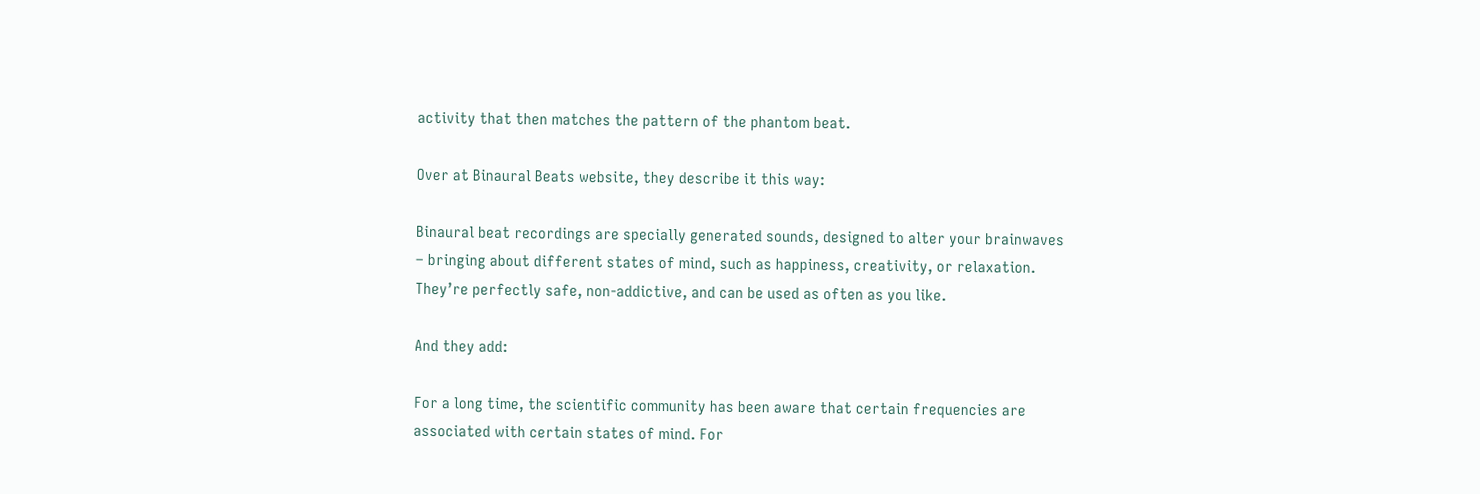activity that then matches the pattern of the phantom beat.

Over at Binaural Beats website, they describe it this way:

Binaural beat recordings are specially generated sounds, designed to alter your brainwaves – bringing about different states of mind, such as happiness, creativity, or relaxation. They’re perfectly safe, non-addictive, and can be used as often as you like.

And they add:

For a long time, the scientific community has been aware that certain frequencies are associated with certain states of mind. For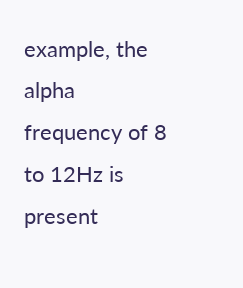example, the alpha frequency of 8 to 12Hz is present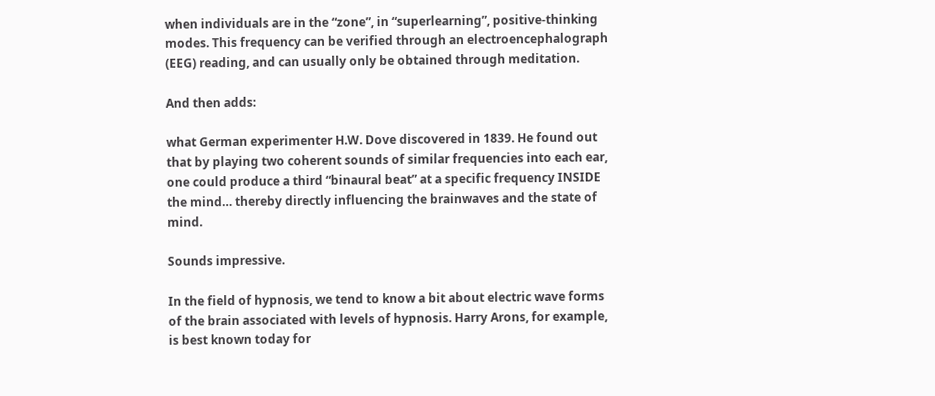when individuals are in the “zone”, in “superlearning”, positive-thinking modes. This frequency can be verified through an electroencephalograph (EEG) reading, and can usually only be obtained through meditation.

And then adds:

what German experimenter H.W. Dove discovered in 1839. He found out that by playing two coherent sounds of similar frequencies into each ear, one could produce a third “binaural beat” at a specific frequency INSIDE the mind… thereby directly influencing the brainwaves and the state of mind.

Sounds impressive.

In the field of hypnosis, we tend to know a bit about electric wave forms of the brain associated with levels of hypnosis. Harry Arons, for example, is best known today for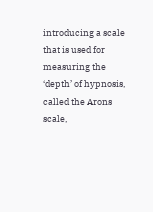introducing a scale that is used for measuring the ‘depth’ of hypnosis, called the Arons scale,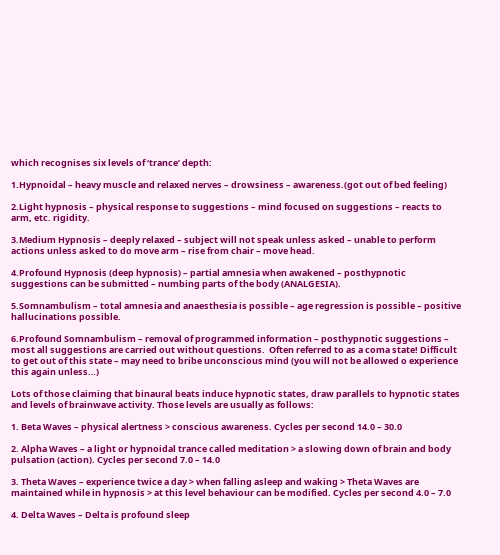which recognises six levels of ‘trance’ depth:

1.Hypnoidal – heavy muscle and relaxed nerves – drowsiness – awareness.(got out of bed feeling)

2.Light hypnosis – physical response to suggestions – mind focused on suggestions – reacts to arm, etc. rigidity.

3.Medium Hypnosis – deeply relaxed – subject will not speak unless asked – unable to perform actions unless asked to do move arm – rise from chair – move head.

4.Profound Hypnosis (deep hypnosis) – partial amnesia when awakened – posthypnotic suggestions can be submitted – numbing parts of the body (ANALGESIA).

5.Somnambulism – total amnesia and anaesthesia is possible – age regression is possible – positive hallucinations possible.

6.Profound Somnambulism – removal of programmed information – posthypnotic suggestions – most all suggestions are carried out without questions.  Often referred to as a coma state! Difficult to get out of this state – may need to bribe unconscious mind (you will not be allowed o experience this again unless…)

Lots of those claiming that binaural beats induce hypnotic states, draw parallels to hypnotic states and levels of brainwave activity. Those levels are usually as follows:

1. Beta Waves – physical alertness > conscious awareness. Cycles per second 14.0 – 30.0

2. Alpha Waves – a light or hypnoidal trance called meditation > a slowing down of brain and body pulsation (action). Cycles per second 7.0 – 14.0

3. Theta Waves – experience twice a day > when falling asleep and waking > Theta Waves are maintained while in hypnosis > at this level behaviour can be modified. Cycles per second 4.0 – 7.0

4. Delta Waves – Delta is profound sleep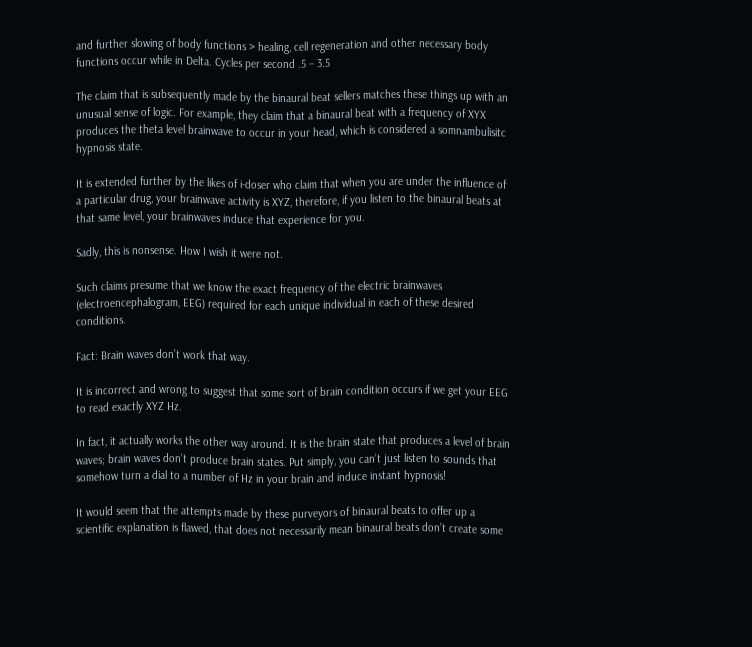and further slowing of body functions > healing, cell regeneration and other necessary body functions occur while in Delta. Cycles per second .5 – 3.5

The claim that is subsequently made by the binaural beat sellers matches these things up with an unusual sense of logic. For example, they claim that a binaural beat with a frequency of XYX produces the theta level brainwave to occur in your head, which is considered a somnambulisitc hypnosis state.

It is extended further by the likes of i-doser who claim that when you are under the influence of a particular drug, your brainwave activity is XYZ, therefore, if you listen to the binaural beats at that same level, your brainwaves induce that experience for you.

Sadly, this is nonsense. How I wish it were not.

Such claims presume that we know the exact frequency of the electric brainwaves (electroencephalogram, EEG) required for each unique individual in each of these desired conditions.

Fact: Brain waves don’t work that way.

It is incorrect and wrong to suggest that some sort of brain condition occurs if we get your EEG to read exactly XYZ Hz.

In fact, it actually works the other way around. It is the brain state that produces a level of brain waves; brain waves don’t produce brain states. Put simply, you can’t just listen to sounds that somehow turn a dial to a number of Hz in your brain and induce instant hypnosis!

It would seem that the attempts made by these purveyors of binaural beats to offer up a scientific explanation is flawed, that does not necessarily mean binaural beats don’t create some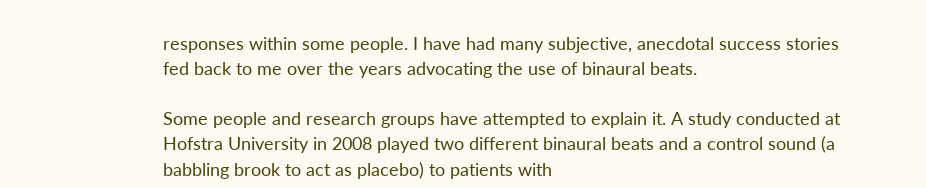responses within some people. I have had many subjective, anecdotal success stories fed back to me over the years advocating the use of binaural beats.

Some people and research groups have attempted to explain it. A study conducted at Hofstra University in 2008 played two different binaural beats and a control sound (a babbling brook to act as placebo) to patients with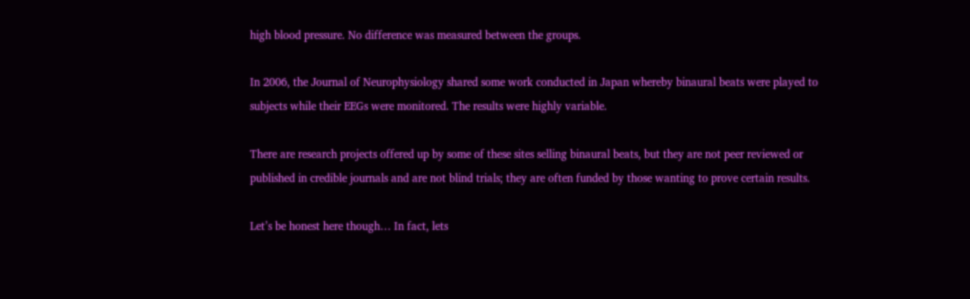high blood pressure. No difference was measured between the groups.

In 2006, the Journal of Neurophysiology shared some work conducted in Japan whereby binaural beats were played to subjects while their EEGs were monitored. The results were highly variable.

There are research projects offered up by some of these sites selling binaural beats, but they are not peer reviewed or published in credible journals and are not blind trials; they are often funded by those wanting to prove certain results.

Let’s be honest here though… In fact, lets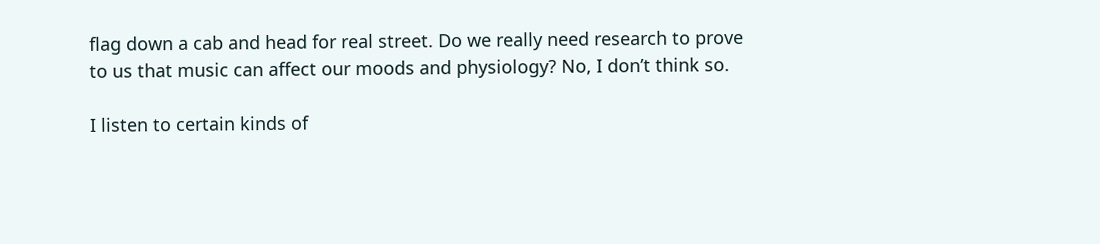flag down a cab and head for real street. Do we really need research to prove to us that music can affect our moods and physiology? No, I don’t think so.

I listen to certain kinds of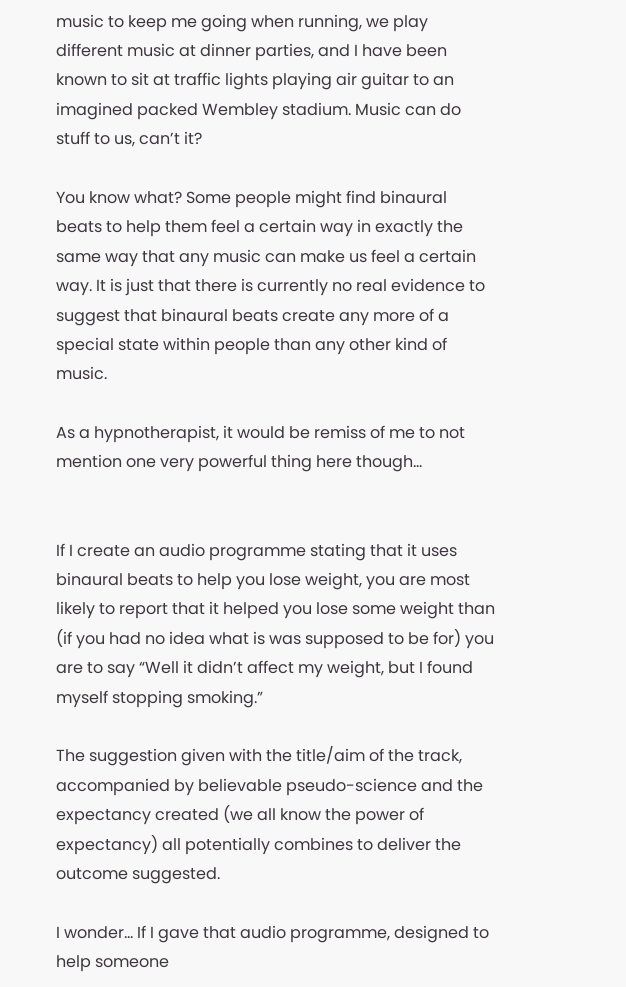music to keep me going when running, we play different music at dinner parties, and I have been known to sit at traffic lights playing air guitar to an imagined packed Wembley stadium. Music can do stuff to us, can’t it?

You know what? Some people might find binaural beats to help them feel a certain way in exactly the same way that any music can make us feel a certain way. It is just that there is currently no real evidence to suggest that binaural beats create any more of a special state within people than any other kind of music.

As a hypnotherapist, it would be remiss of me to not mention one very powerful thing here though…


If I create an audio programme stating that it uses binaural beats to help you lose weight, you are most likely to report that it helped you lose some weight than (if you had no idea what is was supposed to be for) you are to say “Well it didn’t affect my weight, but I found myself stopping smoking.”

The suggestion given with the title/aim of the track, accompanied by believable pseudo-science and the expectancy created (we all know the power of expectancy) all potentially combines to deliver the outcome suggested.

I wonder… If I gave that audio programme, designed to help someone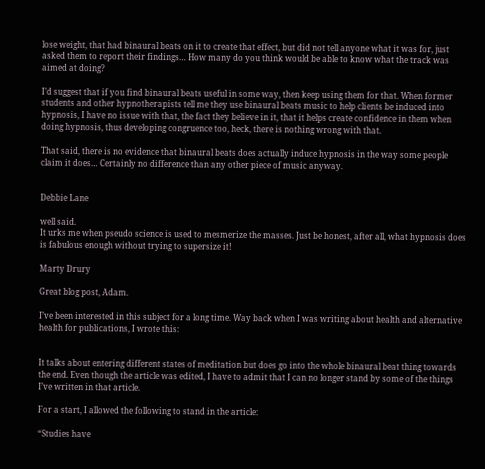lose weight, that had binaural beats on it to create that effect, but did not tell anyone what it was for, just asked them to report their findings… How many do you think would be able to know what the track was aimed at doing?

I’d suggest that if you find binaural beats useful in some way, then keep using them for that. When former students and other hypnotherapists tell me they use binaural beats music to help clients be induced into hypnosis, I have no issue with that, the fact they believe in it, that it helps create confidence in them when doing hypnosis, thus developing congruence too, heck, there is nothing wrong with that.

That said, there is no evidence that binaural beats does actually induce hypnosis in the way some people claim it does… Certainly no difference than any other piece of music anyway.


Debbie Lane

well said.
It urks me when pseudo science is used to mesmerize the masses. Just be honest, after all, what hypnosis does is fabulous enough without trying to supersize it!

Marty Drury

Great blog post, Adam.

I’ve been interested in this subject for a long time. Way back when I was writing about health and alternative health for publications, I wrote this:


It talks about entering different states of meditation but does go into the whole binaural beat thing towards the end. Even though the article was edited, I have to admit that I can no longer stand by some of the things I’ve written in that article.

For a start, I allowed the following to stand in the article:

“Studies have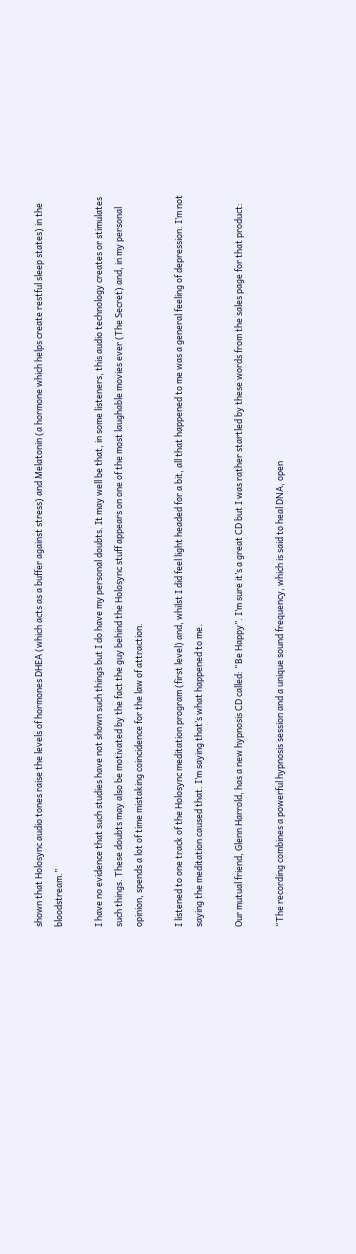shown that Holosync audio tones raise the levels of hormones DHEA (which acts as a buffer against stress) and Melatonin (a hormone which helps create restful sleep states) in the bloodstream.”

I have no evidence that such studies have not shown such things but I do have my personal doubts. It may well be that, in some listeners, this audio technology creates or stimulates such things. These doubts may also be motivated by the fact the guy behind the Holosync stuff appears on one of the most laughable movies ever (The Secret) and, in my personal opinion, spends a lot of time mistaking coincidence for the law of attraction.

I listened to one track of the Holosync meditation program (first level) and, whilst I did feel light headed for a bit, all that happened to me was a general feeling of depression. I’m not saying the meditation caused that. I’m saying that’s what happened to me.

Our mutual friend, Glenn Harrold, has a new hypnosis CD called: “Be Happy”. I’m sure it’s a great CD but I was rather startled by these words from the sales page for that product:

“The recording combines a powerful hypnosis session and a unique sound frequency, which is said to heal DNA, open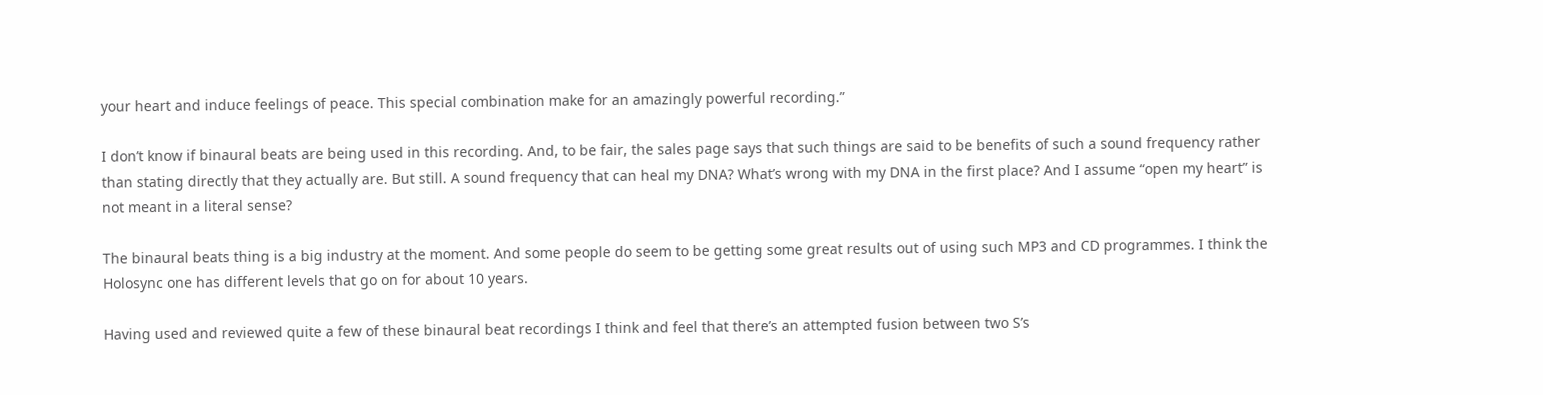your heart and induce feelings of peace. This special combination make for an amazingly powerful recording.”

I don’t know if binaural beats are being used in this recording. And, to be fair, the sales page says that such things are said to be benefits of such a sound frequency rather than stating directly that they actually are. But still. A sound frequency that can heal my DNA? What’s wrong with my DNA in the first place? And I assume “open my heart” is not meant in a literal sense?

The binaural beats thing is a big industry at the moment. And some people do seem to be getting some great results out of using such MP3 and CD programmes. I think the Holosync one has different levels that go on for about 10 years.

Having used and reviewed quite a few of these binaural beat recordings I think and feel that there’s an attempted fusion between two S’s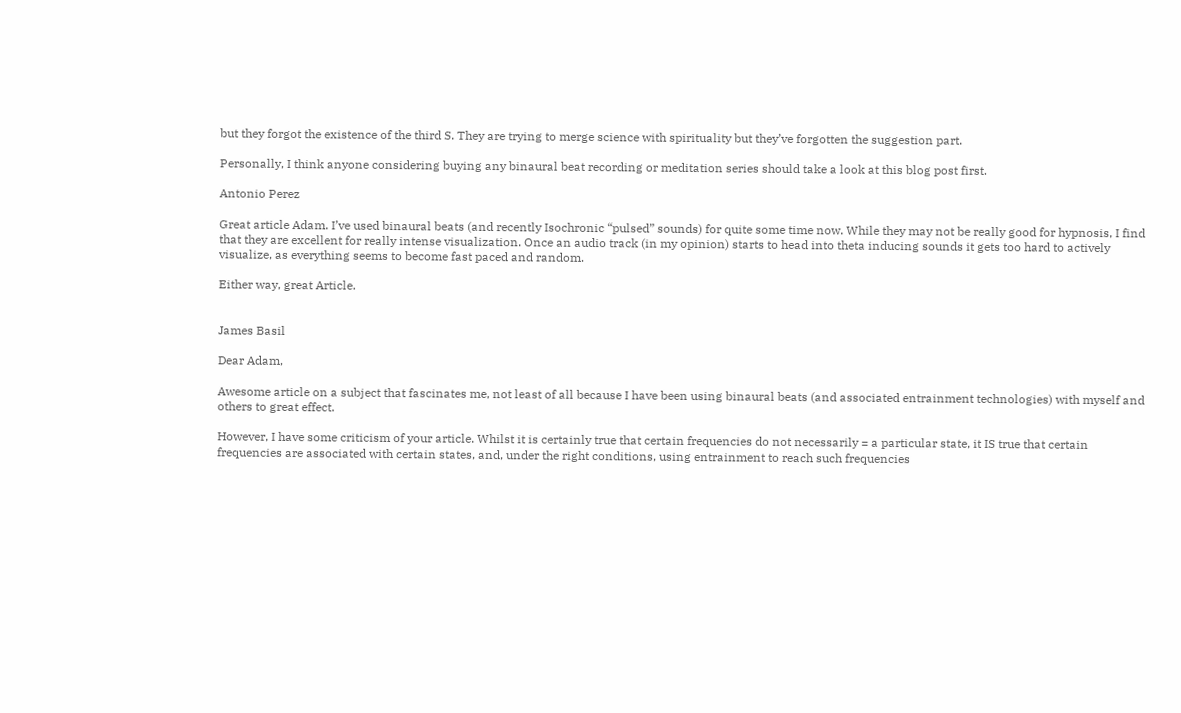but they forgot the existence of the third S. They are trying to merge science with spirituality but they’ve forgotten the suggestion part.

Personally, I think anyone considering buying any binaural beat recording or meditation series should take a look at this blog post first.

Antonio Perez

Great article Adam. I’ve used binaural beats (and recently Isochronic “pulsed” sounds) for quite some time now. While they may not be really good for hypnosis, I find that they are excellent for really intense visualization. Once an audio track (in my opinion) starts to head into theta inducing sounds it gets too hard to actively visualize, as everything seems to become fast paced and random.

Either way, great Article.


James Basil

Dear Adam,

Awesome article on a subject that fascinates me, not least of all because I have been using binaural beats (and associated entrainment technologies) with myself and others to great effect.

However, I have some criticism of your article. Whilst it is certainly true that certain frequencies do not necessarily = a particular state, it IS true that certain frequencies are associated with certain states, and, under the right conditions, using entrainment to reach such frequencies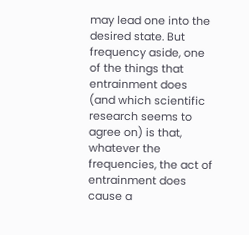may lead one into the desired state. But frequency aside, one of the things that entrainment does (and which scientific research seems to agree on) is that, whatever the frequencies, the act of entrainment does cause a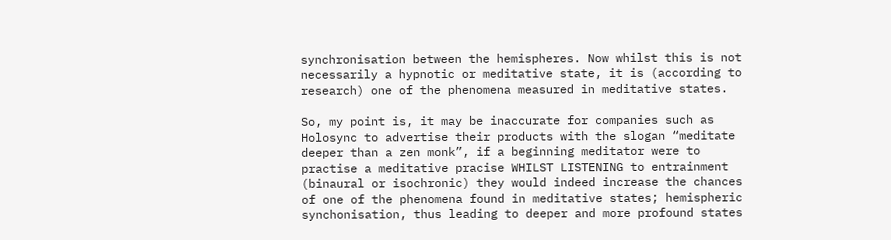synchronisation between the hemispheres. Now whilst this is not necessarily a hypnotic or meditative state, it is (according to research) one of the phenomena measured in meditative states.

So, my point is, it may be inaccurate for companies such as Holosync to advertise their products with the slogan “meditate deeper than a zen monk”, if a beginning meditator were to practise a meditative pracise WHILST LISTENING to entrainment (binaural or isochronic) they would indeed increase the chances of one of the phenomena found in meditative states; hemispheric synchonisation, thus leading to deeper and more profound states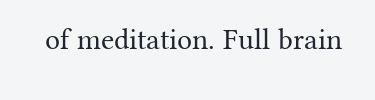of meditation. Full brain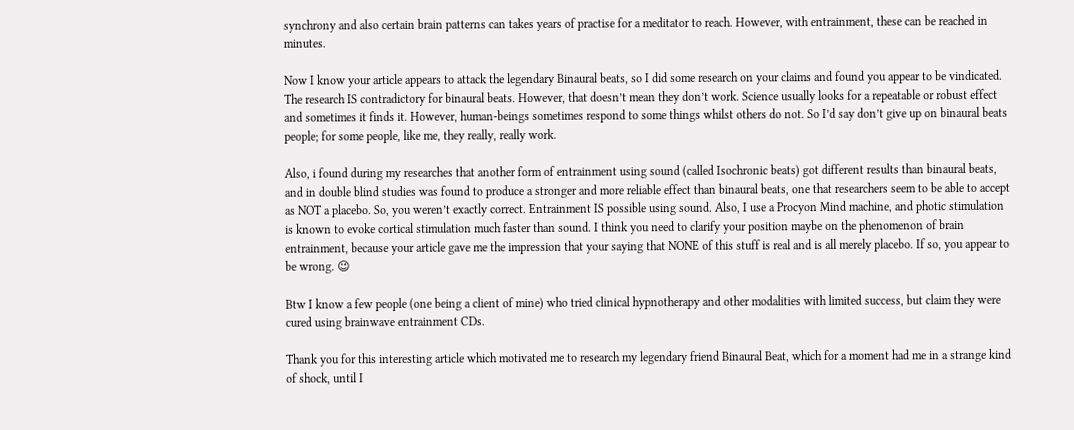synchrony and also certain brain patterns can takes years of practise for a meditator to reach. However, with entrainment, these can be reached in minutes.

Now I know your article appears to attack the legendary Binaural beats, so I did some research on your claims and found you appear to be vindicated. The research IS contradictory for binaural beats. However, that doesn’t mean they don’t work. Science usually looks for a repeatable or robust effect and sometimes it finds it. However, human-beings sometimes respond to some things whilst others do not. So I’d say don’t give up on binaural beats people; for some people, like me, they really, really work.

Also, i found during my researches that another form of entrainment using sound (called Isochronic beats) got different results than binaural beats, and in double blind studies was found to produce a stronger and more reliable effect than binaural beats, one that researchers seem to be able to accept as NOT a placebo. So, you weren’t exactly correct. Entrainment IS possible using sound. Also, I use a Procyon Mind machine, and photic stimulation is known to evoke cortical stimulation much faster than sound. I think you need to clarify your position maybe on the phenomenon of brain entrainment, because your article gave me the impression that your saying that NONE of this stuff is real and is all merely placebo. If so, you appear to be wrong. 😉

Btw I know a few people (one being a client of mine) who tried clinical hypnotherapy and other modalities with limited success, but claim they were cured using brainwave entrainment CDs.

Thank you for this interesting article which motivated me to research my legendary friend Binaural Beat, which for a moment had me in a strange kind of shock, until I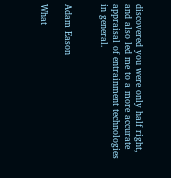discovered you were only half right, and also led me to a more accurate appraisal of entrainment technologies in general.


Adam Eason

What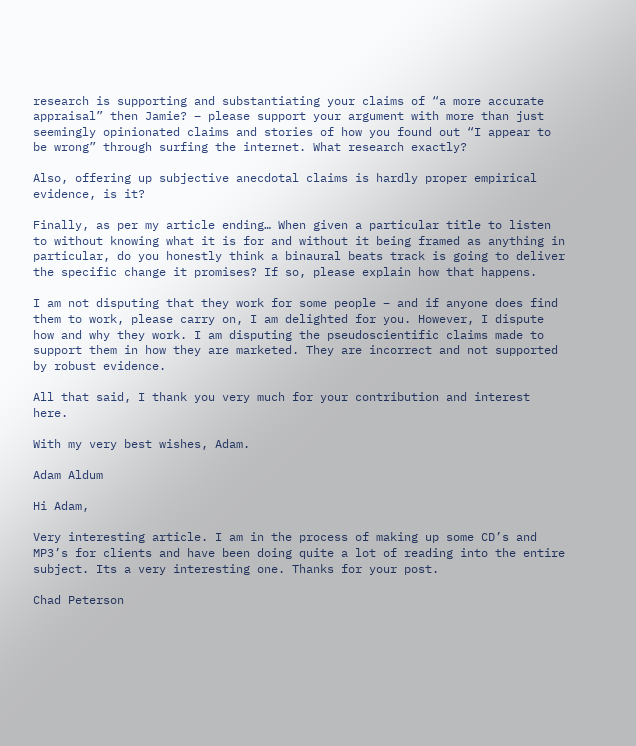research is supporting and substantiating your claims of “a more accurate appraisal” then Jamie? – please support your argument with more than just seemingly opinionated claims and stories of how you found out “I appear to be wrong” through surfing the internet. What research exactly?

Also, offering up subjective anecdotal claims is hardly proper empirical evidence, is it?

Finally, as per my article ending… When given a particular title to listen to without knowing what it is for and without it being framed as anything in particular, do you honestly think a binaural beats track is going to deliver the specific change it promises? If so, please explain how that happens.

I am not disputing that they work for some people – and if anyone does find them to work, please carry on, I am delighted for you. However, I dispute how and why they work. I am disputing the pseudoscientific claims made to support them in how they are marketed. They are incorrect and not supported by robust evidence.

All that said, I thank you very much for your contribution and interest here.

With my very best wishes, Adam.

Adam Aldum

Hi Adam,

Very interesting article. I am in the process of making up some CD’s and MP3’s for clients and have been doing quite a lot of reading into the entire subject. Its a very interesting one. Thanks for your post.

Chad Peterson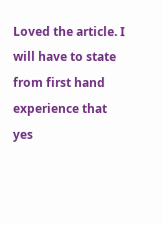Loved the article. I will have to state from first hand experience that yes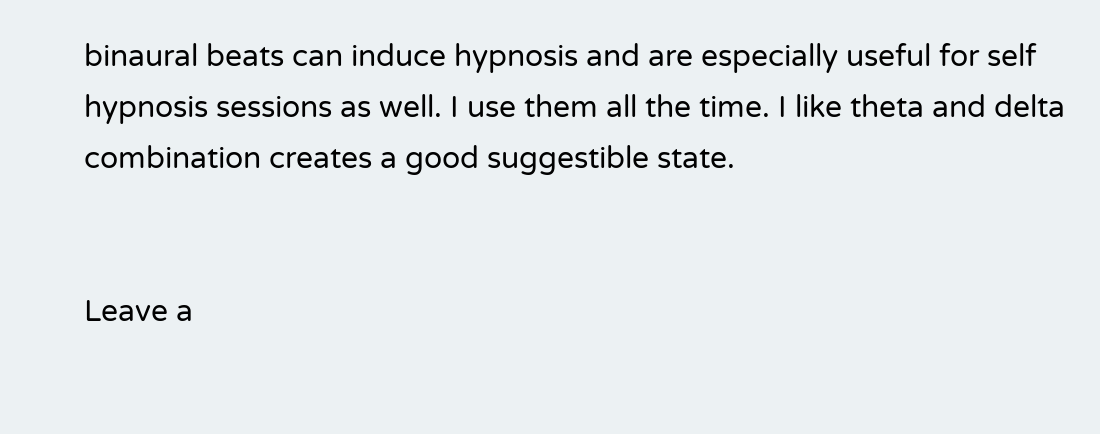binaural beats can induce hypnosis and are especially useful for self hypnosis sessions as well. I use them all the time. I like theta and delta combination creates a good suggestible state.


Leave a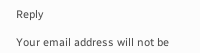Reply

Your email address will not be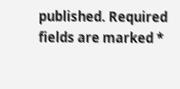published. Required fields are marked *